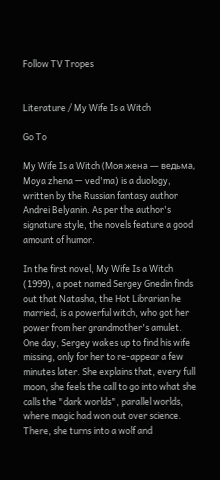Follow TV Tropes


Literature / My Wife Is a Witch

Go To

My Wife Is a Witch (Моя жена — ведьма, Moya zhena — ved'ma) is a duology, written by the Russian fantasy author Andrei Belyanin. As per the author's signature style, the novels feature a good amount of humor.

In the first novel, My Wife Is a Witch (1999), a poet named Sergey Gnedin finds out that Natasha, the Hot Librarian he married, is a powerful witch, who got her power from her grandmother's amulet. One day, Sergey wakes up to find his wife missing, only for her to re-appear a few minutes later. She explains that, every full moon, she feels the call to go into what she calls the "dark worlds", parallel worlds, where magic had won out over science. There, she turns into a wolf and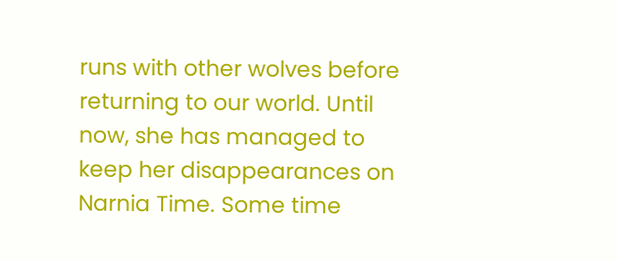runs with other wolves before returning to our world. Until now, she has managed to keep her disappearances on Narnia Time. Some time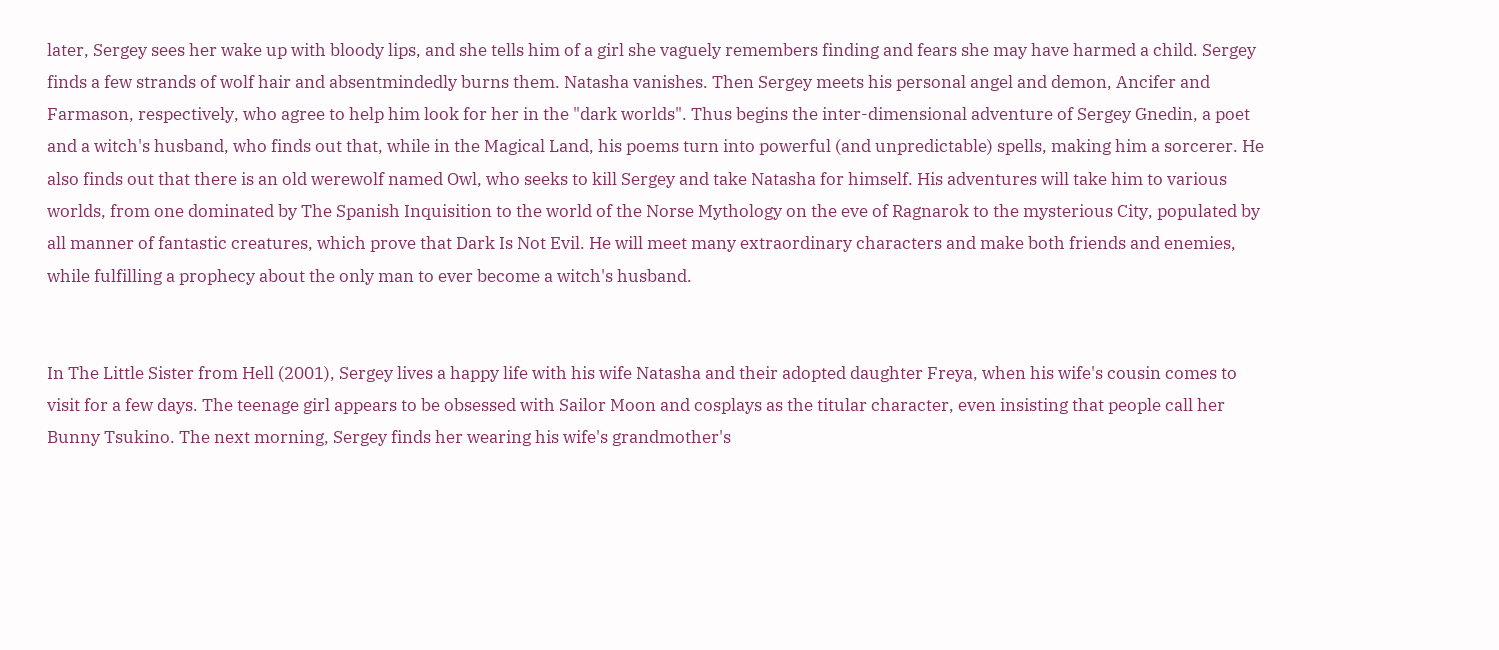later, Sergey sees her wake up with bloody lips, and she tells him of a girl she vaguely remembers finding and fears she may have harmed a child. Sergey finds a few strands of wolf hair and absentmindedly burns them. Natasha vanishes. Then Sergey meets his personal angel and demon, Ancifer and Farmason, respectively, who agree to help him look for her in the "dark worlds". Thus begins the inter-dimensional adventure of Sergey Gnedin, a poet and a witch's husband, who finds out that, while in the Magical Land, his poems turn into powerful (and unpredictable) spells, making him a sorcerer. He also finds out that there is an old werewolf named Owl, who seeks to kill Sergey and take Natasha for himself. His adventures will take him to various worlds, from one dominated by The Spanish Inquisition to the world of the Norse Mythology on the eve of Ragnarok to the mysterious City, populated by all manner of fantastic creatures, which prove that Dark Is Not Evil. He will meet many extraordinary characters and make both friends and enemies, while fulfilling a prophecy about the only man to ever become a witch's husband.


In The Little Sister from Hell (2001), Sergey lives a happy life with his wife Natasha and their adopted daughter Freya, when his wife's cousin comes to visit for a few days. The teenage girl appears to be obsessed with Sailor Moon and cosplays as the titular character, even insisting that people call her Bunny Tsukino. The next morning, Sergey finds her wearing his wife's grandmother's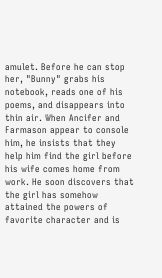amulet. Before he can stop her, "Bunny" grabs his notebook, reads one of his poems, and disappears into thin air. When Ancifer and Farmason appear to console him, he insists that they help him find the girl before his wife comes home from work. He soon discovers that the girl has somehow attained the powers of favorite character and is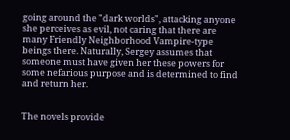going around the "dark worlds", attacking anyone she perceives as evil, not caring that there are many Friendly Neighborhood Vampire-type beings there. Naturally, Sergey assumes that someone must have given her these powers for some nefarious purpose and is determined to find and return her.


The novels provide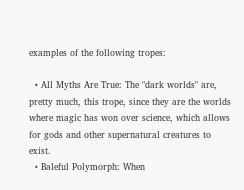examples of the following tropes:

  • All Myths Are True: The "dark worlds" are, pretty much, this trope, since they are the worlds where magic has won over science, which allows for gods and other supernatural creatures to exist.
  • Baleful Polymorph: When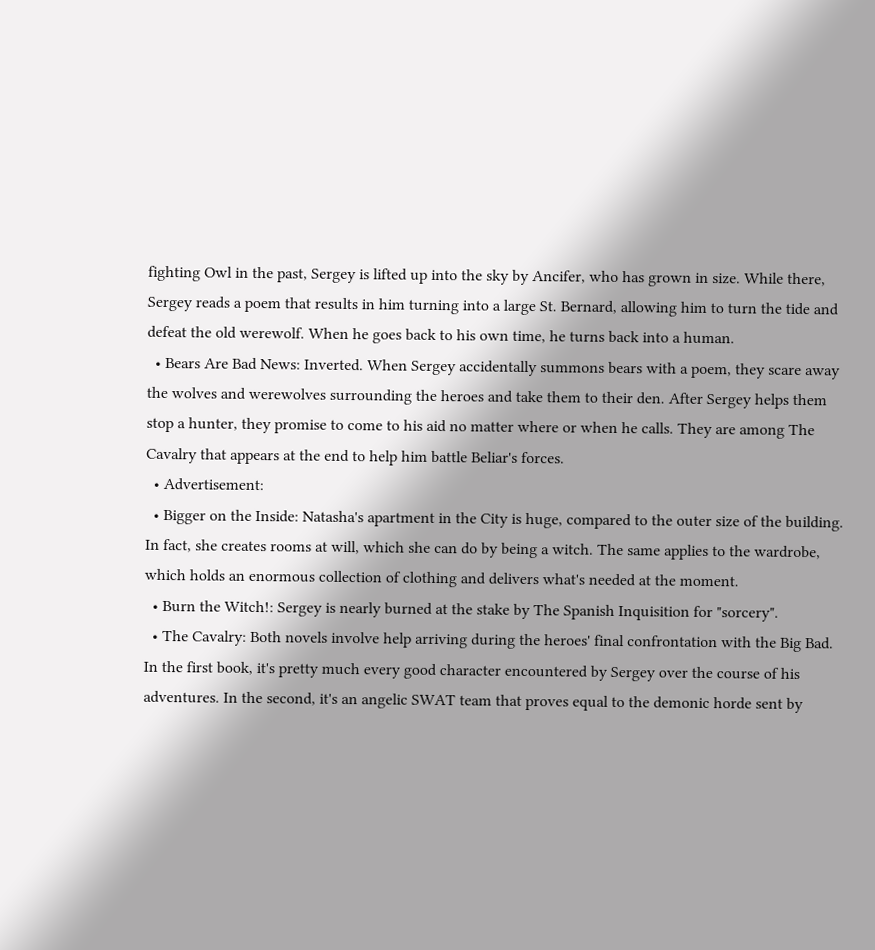fighting Owl in the past, Sergey is lifted up into the sky by Ancifer, who has grown in size. While there, Sergey reads a poem that results in him turning into a large St. Bernard, allowing him to turn the tide and defeat the old werewolf. When he goes back to his own time, he turns back into a human.
  • Bears Are Bad News: Inverted. When Sergey accidentally summons bears with a poem, they scare away the wolves and werewolves surrounding the heroes and take them to their den. After Sergey helps them stop a hunter, they promise to come to his aid no matter where or when he calls. They are among The Cavalry that appears at the end to help him battle Beliar's forces.
  • Advertisement:
  • Bigger on the Inside: Natasha's apartment in the City is huge, compared to the outer size of the building. In fact, she creates rooms at will, which she can do by being a witch. The same applies to the wardrobe, which holds an enormous collection of clothing and delivers what's needed at the moment.
  • Burn the Witch!: Sergey is nearly burned at the stake by The Spanish Inquisition for "sorcery".
  • The Cavalry: Both novels involve help arriving during the heroes' final confrontation with the Big Bad. In the first book, it's pretty much every good character encountered by Sergey over the course of his adventures. In the second, it's an angelic SWAT team that proves equal to the demonic horde sent by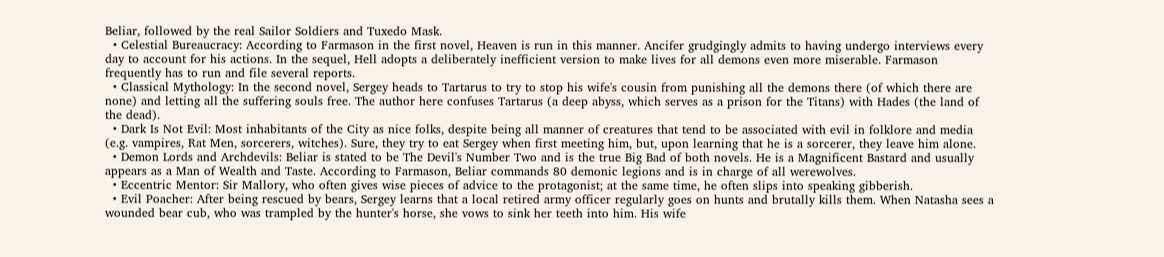Beliar, followed by the real Sailor Soldiers and Tuxedo Mask.
  • Celestial Bureaucracy: According to Farmason in the first novel, Heaven is run in this manner. Ancifer grudgingly admits to having undergo interviews every day to account for his actions. In the sequel, Hell adopts a deliberately inefficient version to make lives for all demons even more miserable. Farmason frequently has to run and file several reports.
  • Classical Mythology: In the second novel, Sergey heads to Tartarus to try to stop his wife's cousin from punishing all the demons there (of which there are none) and letting all the suffering souls free. The author here confuses Tartarus (a deep abyss, which serves as a prison for the Titans) with Hades (the land of the dead).
  • Dark Is Not Evil: Most inhabitants of the City as nice folks, despite being all manner of creatures that tend to be associated with evil in folklore and media (e.g. vampires, Rat Men, sorcerers, witches). Sure, they try to eat Sergey when first meeting him, but, upon learning that he is a sorcerer, they leave him alone.
  • Demon Lords and Archdevils: Beliar is stated to be The Devil's Number Two and is the true Big Bad of both novels. He is a Magnificent Bastard and usually appears as a Man of Wealth and Taste. According to Farmason, Beliar commands 80 demonic legions and is in charge of all werewolves.
  • Eccentric Mentor: Sir Mallory, who often gives wise pieces of advice to the protagonist; at the same time, he often slips into speaking gibberish.
  • Evil Poacher: After being rescued by bears, Sergey learns that a local retired army officer regularly goes on hunts and brutally kills them. When Natasha sees a wounded bear cub, who was trampled by the hunter's horse, she vows to sink her teeth into him. His wife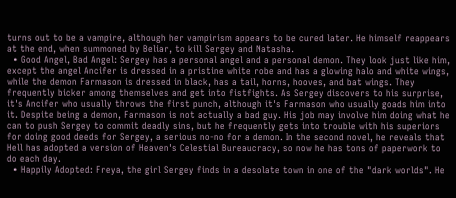turns out to be a vampire, although her vampirism appears to be cured later. He himself reappears at the end, when summoned by Beliar, to kill Sergey and Natasha.
  • Good Angel, Bad Angel: Sergey has a personal angel and a personal demon. They look just like him, except the angel Ancifer is dressed in a pristine white robe and has a glowing halo and white wings, while the demon Farmason is dressed in black, has a tail, horns, hooves, and bat wings. They frequently bicker among themselves and get into fistfights. As Sergey discovers to his surprise, it's Ancifer who usually throws the first punch, although it's Farmason who usually goads him into it. Despite being a demon, Farmason is not actually a bad guy. His job may involve him doing what he can to push Sergey to commit deadly sins, but he frequently gets into trouble with his superiors for doing good deeds for Sergey, a serious no-no for a demon. In the second novel, he reveals that Hell has adopted a version of Heaven's Celestial Bureaucracy, so now he has tons of paperwork to do each day.
  • Happily Adopted: Freya, the girl Sergey finds in a desolate town in one of the "dark worlds". He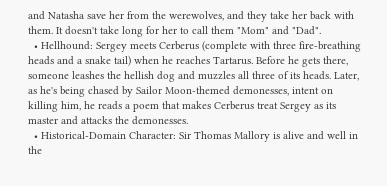and Natasha save her from the werewolves, and they take her back with them. It doesn't take long for her to call them "Mom" and "Dad".
  • Hellhound: Sergey meets Cerberus (complete with three fire-breathing heads and a snake tail) when he reaches Tartarus. Before he gets there, someone leashes the hellish dog and muzzles all three of its heads. Later, as he's being chased by Sailor Moon-themed demonesses, intent on killing him, he reads a poem that makes Cerberus treat Sergey as its master and attacks the demonesses.
  • Historical-Domain Character: Sir Thomas Mallory is alive and well in the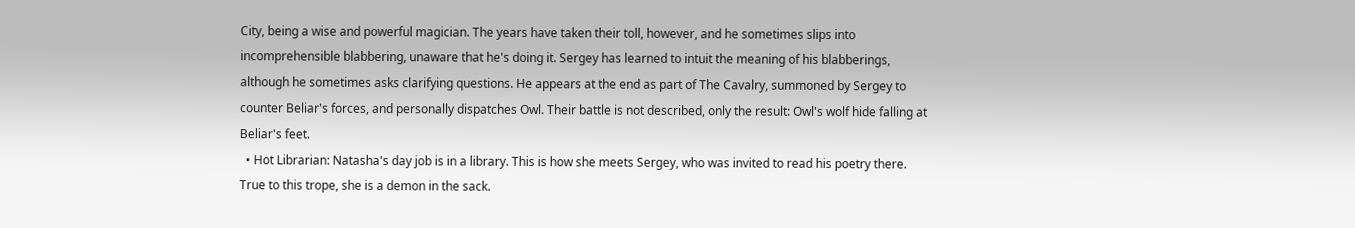City, being a wise and powerful magician. The years have taken their toll, however, and he sometimes slips into incomprehensible blabbering, unaware that he's doing it. Sergey has learned to intuit the meaning of his blabberings, although he sometimes asks clarifying questions. He appears at the end as part of The Cavalry, summoned by Sergey to counter Beliar's forces, and personally dispatches Owl. Their battle is not described, only the result: Owl's wolf hide falling at Beliar's feet.
  • Hot Librarian: Natasha's day job is in a library. This is how she meets Sergey, who was invited to read his poetry there. True to this trope, she is a demon in the sack.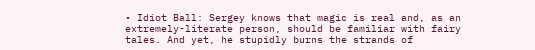• Idiot Ball: Sergey knows that magic is real and, as an extremely-literate person, should be familiar with fairy tales. And yet, he stupidly burns the strands of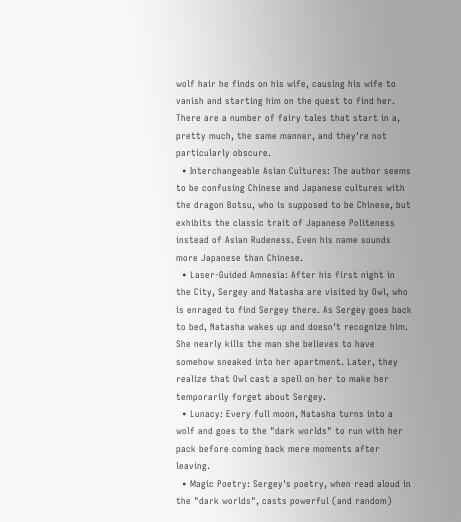wolf hair he finds on his wife, causing his wife to vanish and starting him on the quest to find her. There are a number of fairy tales that start in a, pretty much, the same manner, and they're not particularly obscure.
  • Interchangeable Asian Cultures: The author seems to be confusing Chinese and Japanese cultures with the dragon Botsu, who is supposed to be Chinese, but exhibits the classic trait of Japanese Politeness instead of Asian Rudeness. Even his name sounds more Japanese than Chinese.
  • Laser-Guided Amnesia: After his first night in the City, Sergey and Natasha are visited by Owl, who is enraged to find Sergey there. As Sergey goes back to bed, Natasha wakes up and doesn't recognize him. She nearly kills the man she believes to have somehow sneaked into her apartment. Later, they realize that Owl cast a spell on her to make her temporarily forget about Sergey.
  • Lunacy: Every full moon, Natasha turns into a wolf and goes to the "dark worlds" to run with her pack before coming back mere moments after leaving.
  • Magic Poetry: Sergey's poetry, when read aloud in the "dark worlds", casts powerful (and random)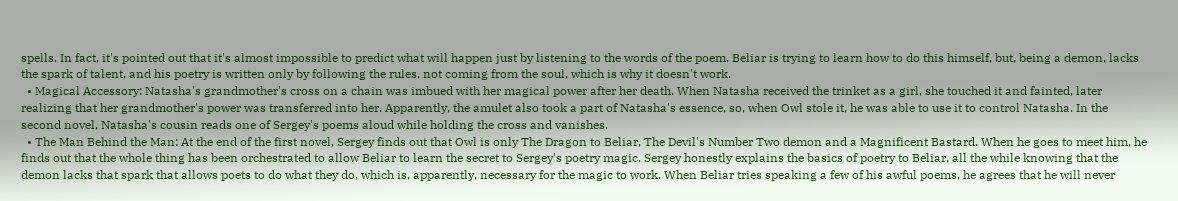spells. In fact, it's pointed out that it's almost impossible to predict what will happen just by listening to the words of the poem. Beliar is trying to learn how to do this himself, but, being a demon, lacks the spark of talent, and his poetry is written only by following the rules, not coming from the soul, which is why it doesn't work.
  • Magical Accessory: Natasha's grandmother's cross on a chain was imbued with her magical power after her death. When Natasha received the trinket as a girl, she touched it and fainted, later realizing that her grandmother's power was transferred into her. Apparently, the amulet also took a part of Natasha's essence, so, when Owl stole it, he was able to use it to control Natasha. In the second novel, Natasha's cousin reads one of Sergey's poems aloud while holding the cross and vanishes.
  • The Man Behind the Man: At the end of the first novel, Sergey finds out that Owl is only The Dragon to Beliar, The Devil's Number Two demon and a Magnificent Bastard. When he goes to meet him, he finds out that the whole thing has been orchestrated to allow Beliar to learn the secret to Sergey's poetry magic. Sergey honestly explains the basics of poetry to Beliar, all the while knowing that the demon lacks that spark that allows poets to do what they do, which is, apparently, necessary for the magic to work. When Beliar tries speaking a few of his awful poems, he agrees that he will never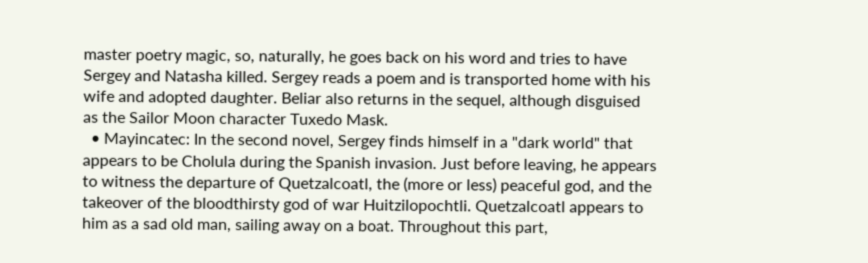master poetry magic, so, naturally, he goes back on his word and tries to have Sergey and Natasha killed. Sergey reads a poem and is transported home with his wife and adopted daughter. Beliar also returns in the sequel, although disguised as the Sailor Moon character Tuxedo Mask.
  • Mayincatec: In the second novel, Sergey finds himself in a "dark world" that appears to be Cholula during the Spanish invasion. Just before leaving, he appears to witness the departure of Quetzalcoatl, the (more or less) peaceful god, and the takeover of the bloodthirsty god of war Huitzilopochtli. Quetzalcoatl appears to him as a sad old man, sailing away on a boat. Throughout this part,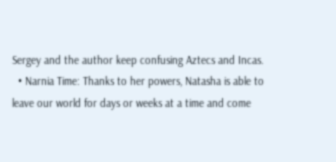Sergey and the author keep confusing Aztecs and Incas.
  • Narnia Time: Thanks to her powers, Natasha is able to leave our world for days or weeks at a time and come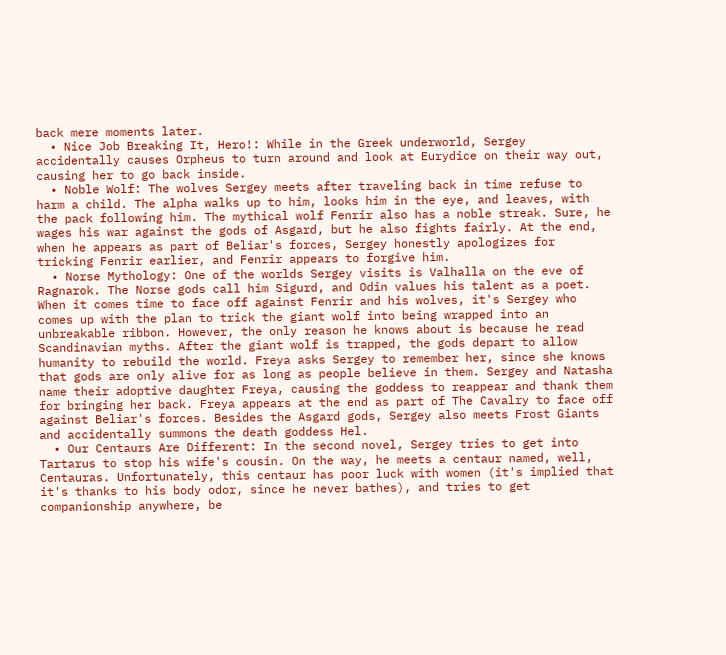back mere moments later.
  • Nice Job Breaking It, Hero!: While in the Greek underworld, Sergey accidentally causes Orpheus to turn around and look at Eurydice on their way out, causing her to go back inside.
  • Noble Wolf: The wolves Sergey meets after traveling back in time refuse to harm a child. The alpha walks up to him, looks him in the eye, and leaves, with the pack following him. The mythical wolf Fenrir also has a noble streak. Sure, he wages his war against the gods of Asgard, but he also fights fairly. At the end, when he appears as part of Beliar's forces, Sergey honestly apologizes for tricking Fenrir earlier, and Fenrir appears to forgive him.
  • Norse Mythology: One of the worlds Sergey visits is Valhalla on the eve of Ragnarok. The Norse gods call him Sigurd, and Odin values his talent as a poet. When it comes time to face off against Fenrir and his wolves, it's Sergey who comes up with the plan to trick the giant wolf into being wrapped into an unbreakable ribbon. However, the only reason he knows about is because he read Scandinavian myths. After the giant wolf is trapped, the gods depart to allow humanity to rebuild the world. Freya asks Sergey to remember her, since she knows that gods are only alive for as long as people believe in them. Sergey and Natasha name their adoptive daughter Freya, causing the goddess to reappear and thank them for bringing her back. Freya appears at the end as part of The Cavalry to face off against Beliar's forces. Besides the Asgard gods, Sergey also meets Frost Giants and accidentally summons the death goddess Hel.
  • Our Centaurs Are Different: In the second novel, Sergey tries to get into Tartarus to stop his wife's cousin. On the way, he meets a centaur named, well, Centauras. Unfortunately, this centaur has poor luck with women (it's implied that it's thanks to his body odor, since he never bathes), and tries to get companionship anywhere, be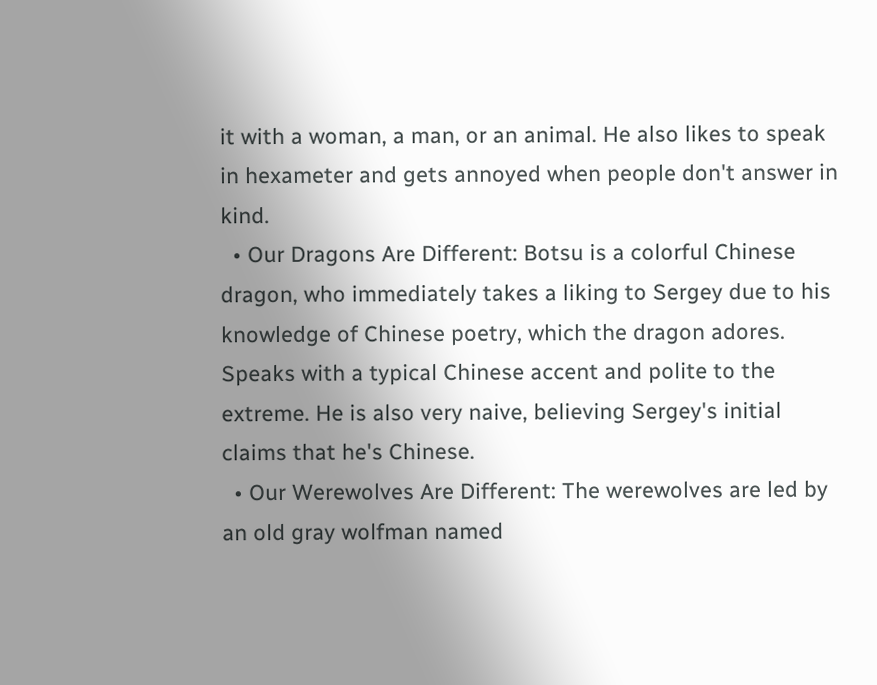it with a woman, a man, or an animal. He also likes to speak in hexameter and gets annoyed when people don't answer in kind.
  • Our Dragons Are Different: Botsu is a colorful Chinese dragon, who immediately takes a liking to Sergey due to his knowledge of Chinese poetry, which the dragon adores. Speaks with a typical Chinese accent and polite to the extreme. He is also very naive, believing Sergey's initial claims that he's Chinese.
  • Our Werewolves Are Different: The werewolves are led by an old gray wolfman named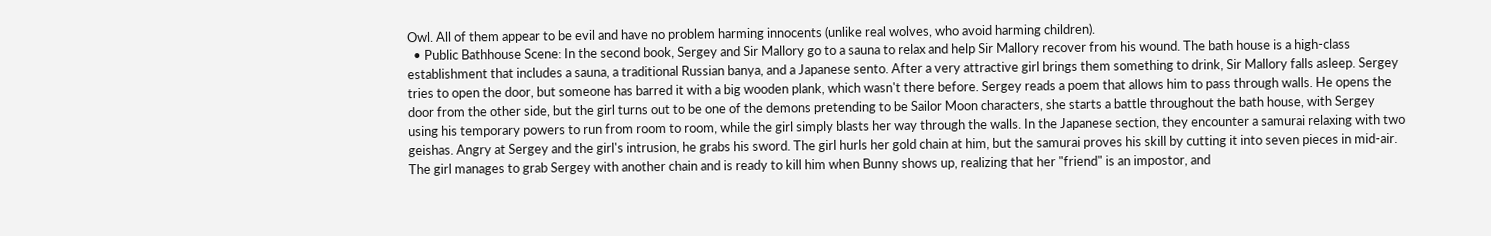Owl. All of them appear to be evil and have no problem harming innocents (unlike real wolves, who avoid harming children).
  • Public Bathhouse Scene: In the second book, Sergey and Sir Mallory go to a sauna to relax and help Sir Mallory recover from his wound. The bath house is a high-class establishment that includes a sauna, a traditional Russian banya, and a Japanese sento. After a very attractive girl brings them something to drink, Sir Mallory falls asleep. Sergey tries to open the door, but someone has barred it with a big wooden plank, which wasn't there before. Sergey reads a poem that allows him to pass through walls. He opens the door from the other side, but the girl turns out to be one of the demons pretending to be Sailor Moon characters, she starts a battle throughout the bath house, with Sergey using his temporary powers to run from room to room, while the girl simply blasts her way through the walls. In the Japanese section, they encounter a samurai relaxing with two geishas. Angry at Sergey and the girl's intrusion, he grabs his sword. The girl hurls her gold chain at him, but the samurai proves his skill by cutting it into seven pieces in mid-air. The girl manages to grab Sergey with another chain and is ready to kill him when Bunny shows up, realizing that her "friend" is an impostor, and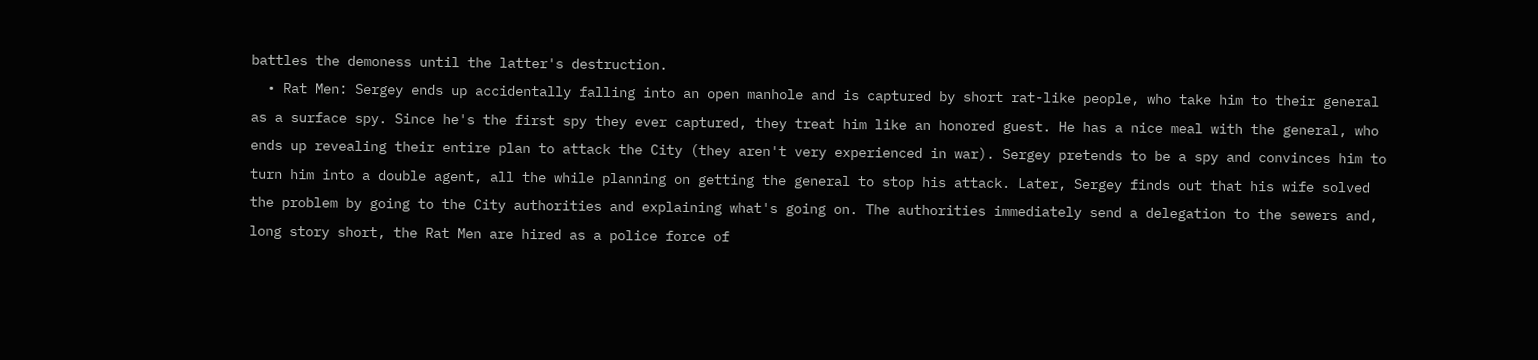battles the demoness until the latter's destruction.
  • Rat Men: Sergey ends up accidentally falling into an open manhole and is captured by short rat-like people, who take him to their general as a surface spy. Since he's the first spy they ever captured, they treat him like an honored guest. He has a nice meal with the general, who ends up revealing their entire plan to attack the City (they aren't very experienced in war). Sergey pretends to be a spy and convinces him to turn him into a double agent, all the while planning on getting the general to stop his attack. Later, Sergey finds out that his wife solved the problem by going to the City authorities and explaining what's going on. The authorities immediately send a delegation to the sewers and, long story short, the Rat Men are hired as a police force of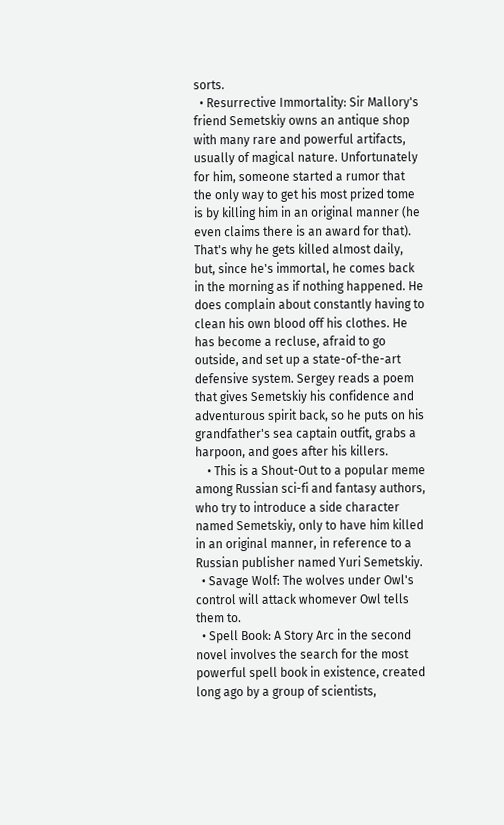sorts.
  • Resurrective Immortality: Sir Mallory's friend Semetskiy owns an antique shop with many rare and powerful artifacts, usually of magical nature. Unfortunately for him, someone started a rumor that the only way to get his most prized tome is by killing him in an original manner (he even claims there is an award for that). That's why he gets killed almost daily, but, since he's immortal, he comes back in the morning as if nothing happened. He does complain about constantly having to clean his own blood off his clothes. He has become a recluse, afraid to go outside, and set up a state-of-the-art defensive system. Sergey reads a poem that gives Semetskiy his confidence and adventurous spirit back, so he puts on his grandfather's sea captain outfit, grabs a harpoon, and goes after his killers.
    • This is a Shout-Out to a popular meme among Russian sci-fi and fantasy authors, who try to introduce a side character named Semetskiy, only to have him killed in an original manner, in reference to a Russian publisher named Yuri Semetskiy.
  • Savage Wolf: The wolves under Owl's control will attack whomever Owl tells them to.
  • Spell Book: A Story Arc in the second novel involves the search for the most powerful spell book in existence, created long ago by a group of scientists,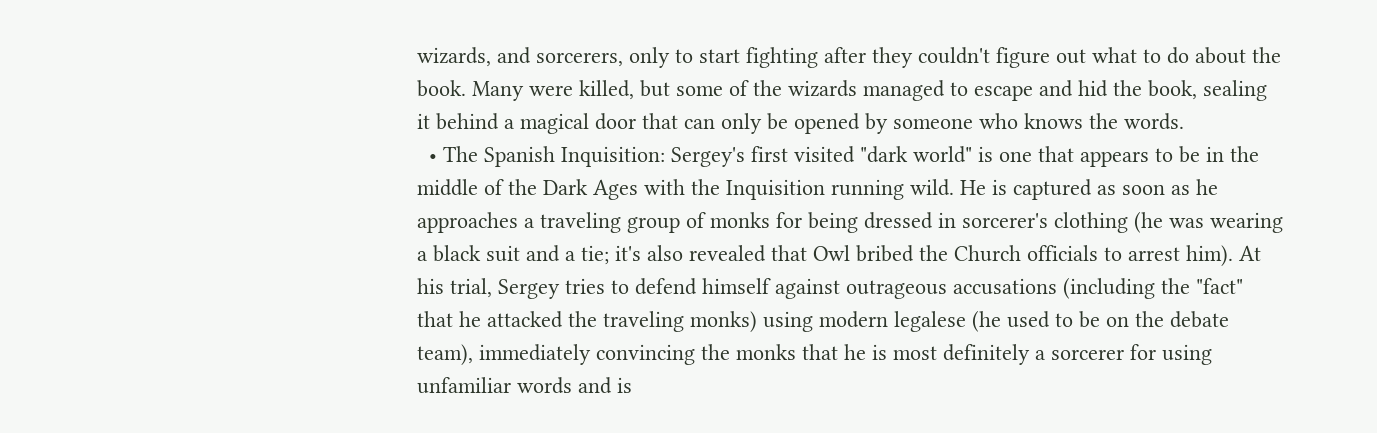wizards, and sorcerers, only to start fighting after they couldn't figure out what to do about the book. Many were killed, but some of the wizards managed to escape and hid the book, sealing it behind a magical door that can only be opened by someone who knows the words.
  • The Spanish Inquisition: Sergey's first visited "dark world" is one that appears to be in the middle of the Dark Ages with the Inquisition running wild. He is captured as soon as he approaches a traveling group of monks for being dressed in sorcerer's clothing (he was wearing a black suit and a tie; it's also revealed that Owl bribed the Church officials to arrest him). At his trial, Sergey tries to defend himself against outrageous accusations (including the "fact" that he attacked the traveling monks) using modern legalese (he used to be on the debate team), immediately convincing the monks that he is most definitely a sorcerer for using unfamiliar words and is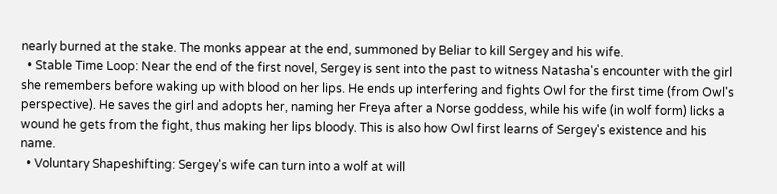nearly burned at the stake. The monks appear at the end, summoned by Beliar to kill Sergey and his wife.
  • Stable Time Loop: Near the end of the first novel, Sergey is sent into the past to witness Natasha's encounter with the girl she remembers before waking up with blood on her lips. He ends up interfering and fights Owl for the first time (from Owl's perspective). He saves the girl and adopts her, naming her Freya after a Norse goddess, while his wife (in wolf form) licks a wound he gets from the fight, thus making her lips bloody. This is also how Owl first learns of Sergey's existence and his name.
  • Voluntary Shapeshifting: Sergey's wife can turn into a wolf at will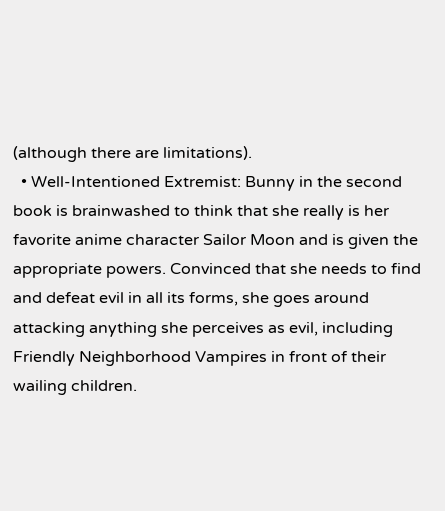(although there are limitations).
  • Well-Intentioned Extremist: Bunny in the second book is brainwashed to think that she really is her favorite anime character Sailor Moon and is given the appropriate powers. Convinced that she needs to find and defeat evil in all its forms, she goes around attacking anything she perceives as evil, including Friendly Neighborhood Vampires in front of their wailing children.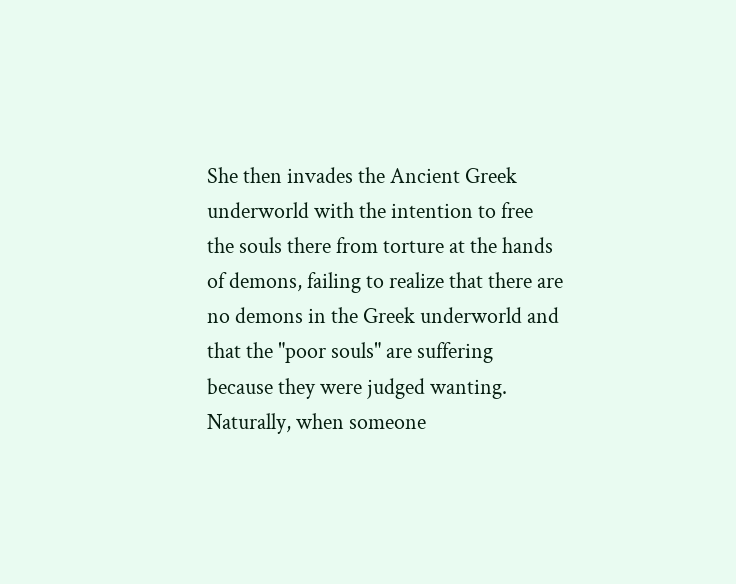She then invades the Ancient Greek underworld with the intention to free the souls there from torture at the hands of demons, failing to realize that there are no demons in the Greek underworld and that the "poor souls" are suffering because they were judged wanting. Naturally, when someone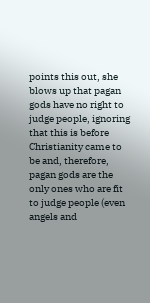points this out, she blows up that pagan gods have no right to judge people, ignoring that this is before Christianity came to be and, therefore, pagan gods are the only ones who are fit to judge people (even angels and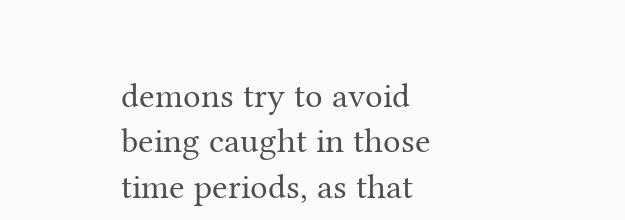demons try to avoid being caught in those time periods, as that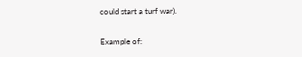could start a turf war).

Example of: